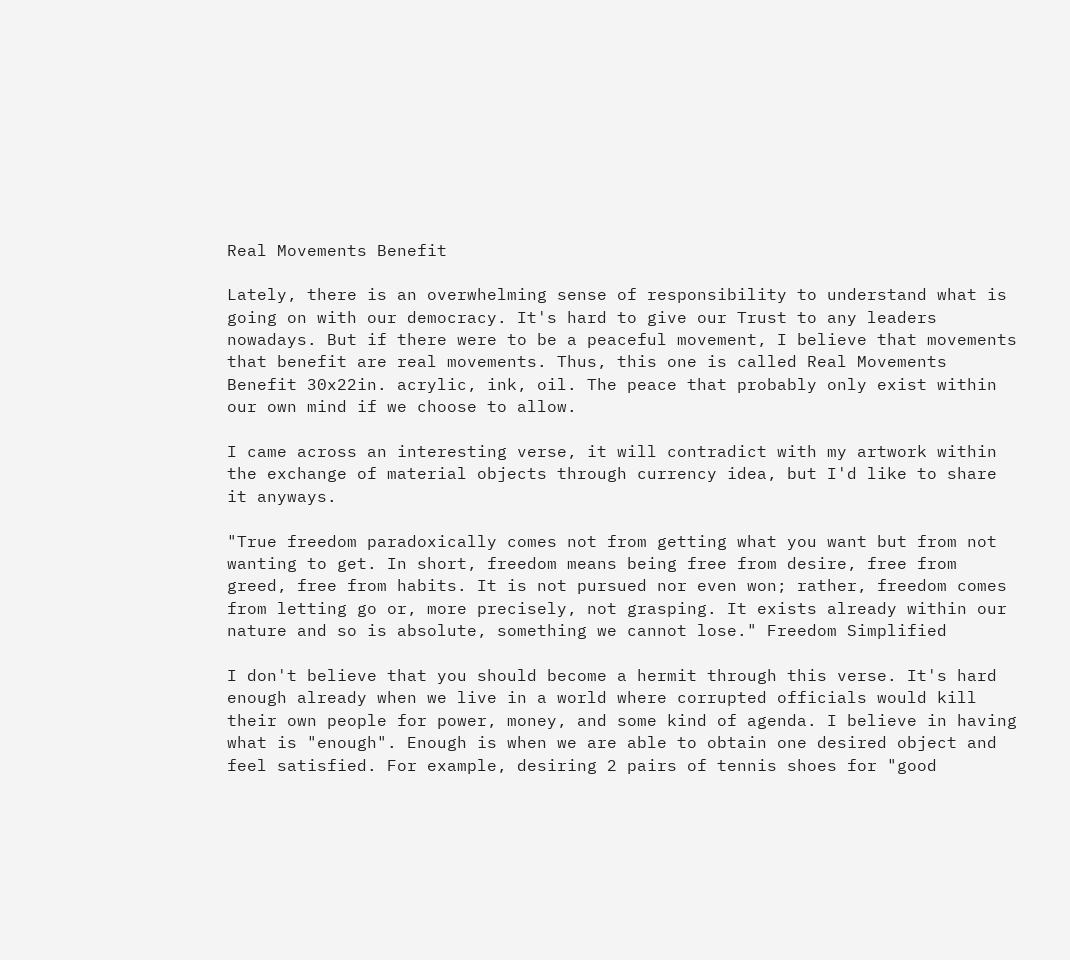Real Movements Benefit

Lately, there is an overwhelming sense of responsibility to understand what is going on with our democracy. It's hard to give our Trust to any leaders nowadays. But if there were to be a peaceful movement, I believe that movements that benefit are real movements. Thus, this one is called Real Movements Benefit 30x22in. acrylic, ink, oil. The peace that probably only exist within our own mind if we choose to allow.

I came across an interesting verse, it will contradict with my artwork within the exchange of material objects through currency idea, but I'd like to share it anyways.

"True freedom paradoxically comes not from getting what you want but from not wanting to get. In short, freedom means being free from desire, free from greed, free from habits. It is not pursued nor even won; rather, freedom comes from letting go or, more precisely, not grasping. It exists already within our nature and so is absolute, something we cannot lose." Freedom Simplified

I don't believe that you should become a hermit through this verse. It's hard enough already when we live in a world where corrupted officials would kill their own people for power, money, and some kind of agenda. I believe in having what is "enough". Enough is when we are able to obtain one desired object and feel satisfied. For example, desiring 2 pairs of tennis shoes for "good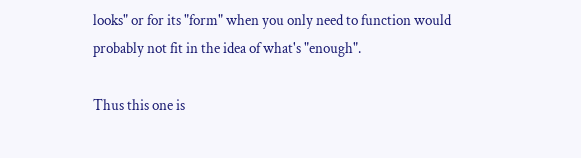looks" or for its "form" when you only need to function would probably not fit in the idea of what's "enough".

Thus this one is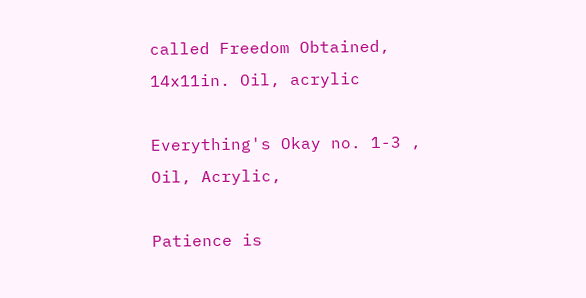called Freedom Obtained, 14x11in. Oil, acrylic

Everything's Okay no. 1-3 , Oil, Acrylic,

Patience is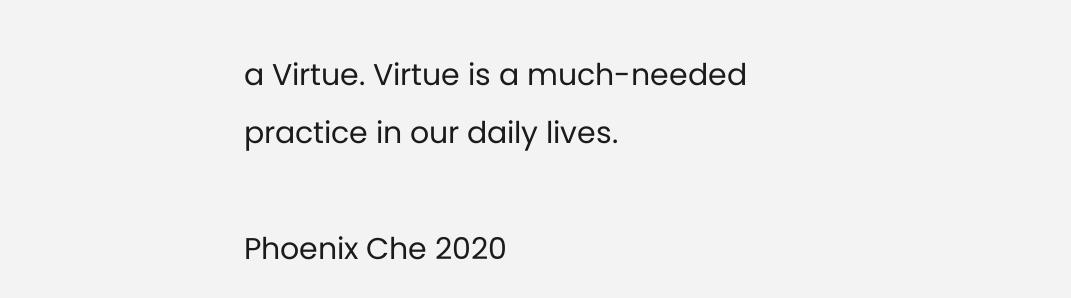a Virtue. Virtue is a much-needed practice in our daily lives.

Phoenix Che 2020